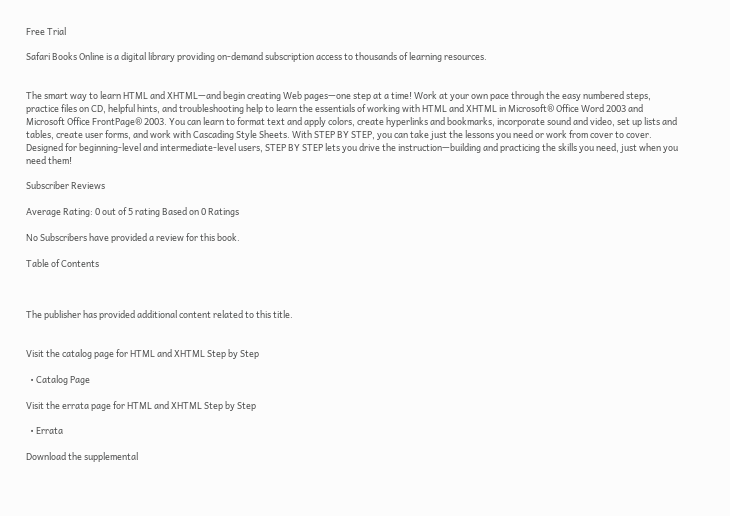Free Trial

Safari Books Online is a digital library providing on-demand subscription access to thousands of learning resources.


The smart way to learn HTML and XHTML—and begin creating Web pages—one step at a time! Work at your own pace through the easy numbered steps, practice files on CD, helpful hints, and troubleshooting help to learn the essentials of working with HTML and XHTML in Microsoft® Office Word 2003 and Microsoft Office FrontPage® 2003. You can learn to format text and apply colors, create hyperlinks and bookmarks, incorporate sound and video, set up lists and tables, create user forms, and work with Cascading Style Sheets. With STEP BY STEP, you can take just the lessons you need or work from cover to cover. Designed for beginning-level and intermediate-level users, STEP BY STEP lets you drive the instruction—building and practicing the skills you need, just when you need them!

Subscriber Reviews

Average Rating: 0 out of 5 rating Based on 0 Ratings

No Subscribers have provided a review for this book.

Table of Contents



The publisher has provided additional content related to this title.


Visit the catalog page for HTML and XHTML Step by Step

  • Catalog Page

Visit the errata page for HTML and XHTML Step by Step

  • Errata

Download the supplemental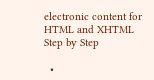electronic content for HTML and XHTML Step by Step

  •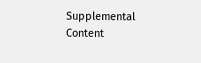Supplemental Content